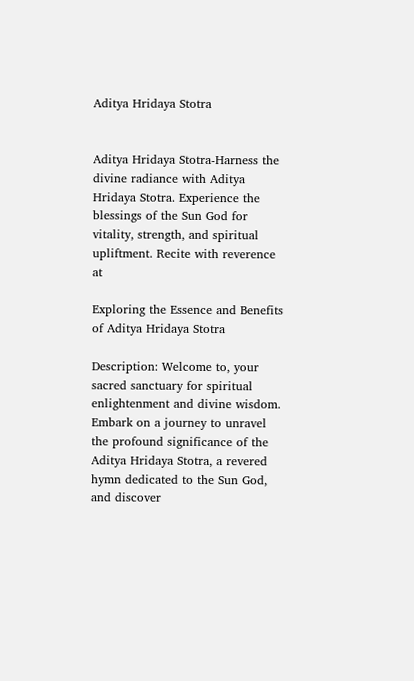Aditya Hridaya Stotra


Aditya Hridaya Stotra-Harness the divine radiance with Aditya Hridaya Stotra. Experience the blessings of the Sun God for vitality, strength, and spiritual upliftment. Recite with reverence at

Exploring the Essence and Benefits of Aditya Hridaya Stotra

Description: Welcome to, your sacred sanctuary for spiritual enlightenment and divine wisdom. Embark on a journey to unravel the profound significance of the Aditya Hridaya Stotra, a revered hymn dedicated to the Sun God, and discover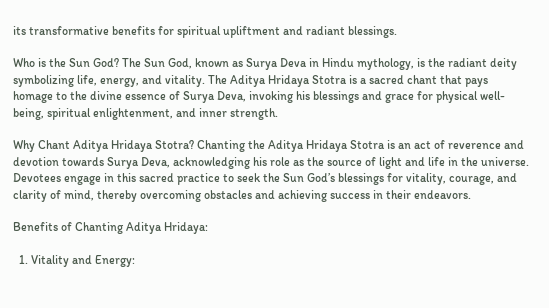its transformative benefits for spiritual upliftment and radiant blessings.

Who is the Sun God? The Sun God, known as Surya Deva in Hindu mythology, is the radiant deity symbolizing life, energy, and vitality. The Aditya Hridaya Stotra is a sacred chant that pays homage to the divine essence of Surya Deva, invoking his blessings and grace for physical well-being, spiritual enlightenment, and inner strength.

Why Chant Aditya Hridaya Stotra? Chanting the Aditya Hridaya Stotra is an act of reverence and devotion towards Surya Deva, acknowledging his role as the source of light and life in the universe. Devotees engage in this sacred practice to seek the Sun God’s blessings for vitality, courage, and clarity of mind, thereby overcoming obstacles and achieving success in their endeavors.

Benefits of Chanting Aditya Hridaya:

  1. Vitality and Energy: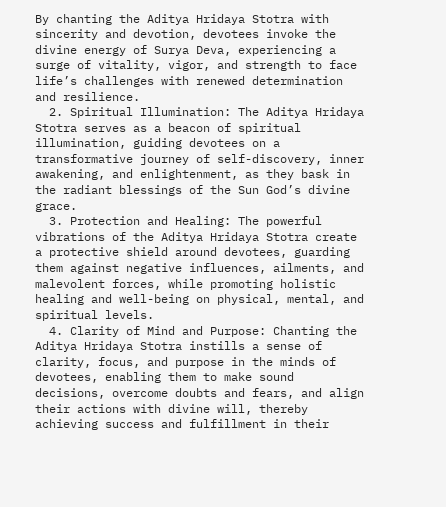By chanting the Aditya Hridaya Stotra with sincerity and devotion, devotees invoke the divine energy of Surya Deva, experiencing a surge of vitality, vigor, and strength to face life’s challenges with renewed determination and resilience.
  2. Spiritual Illumination: The Aditya Hridaya Stotra serves as a beacon of spiritual illumination, guiding devotees on a transformative journey of self-discovery, inner awakening, and enlightenment, as they bask in the radiant blessings of the Sun God’s divine grace.
  3. Protection and Healing: The powerful vibrations of the Aditya Hridaya Stotra create a protective shield around devotees, guarding them against negative influences, ailments, and malevolent forces, while promoting holistic healing and well-being on physical, mental, and spiritual levels.
  4. Clarity of Mind and Purpose: Chanting the Aditya Hridaya Stotra instills a sense of clarity, focus, and purpose in the minds of devotees, enabling them to make sound decisions, overcome doubts and fears, and align their actions with divine will, thereby achieving success and fulfillment in their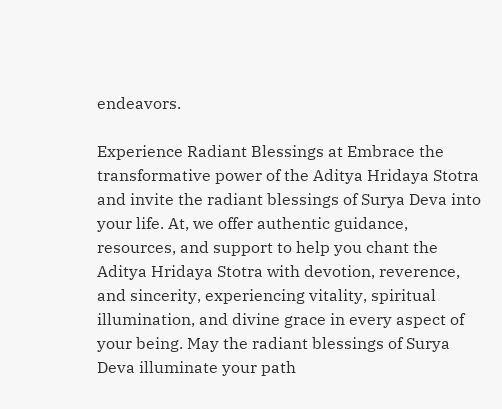endeavors.

Experience Radiant Blessings at Embrace the transformative power of the Aditya Hridaya Stotra and invite the radiant blessings of Surya Deva into your life. At, we offer authentic guidance, resources, and support to help you chant the Aditya Hridaya Stotra with devotion, reverence, and sincerity, experiencing vitality, spiritual illumination, and divine grace in every aspect of your being. May the radiant blessings of Surya Deva illuminate your path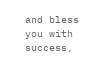and bless you with success,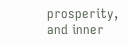prosperity, and inner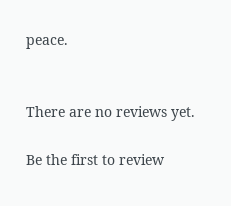peace.


There are no reviews yet.

Be the first to review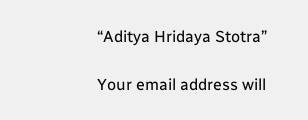“Aditya Hridaya Stotra”

Your email address will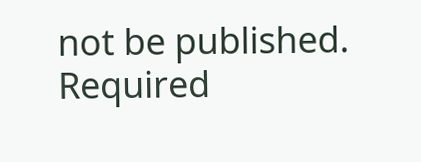not be published. Required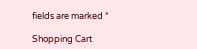fields are marked *

Shopping Cart